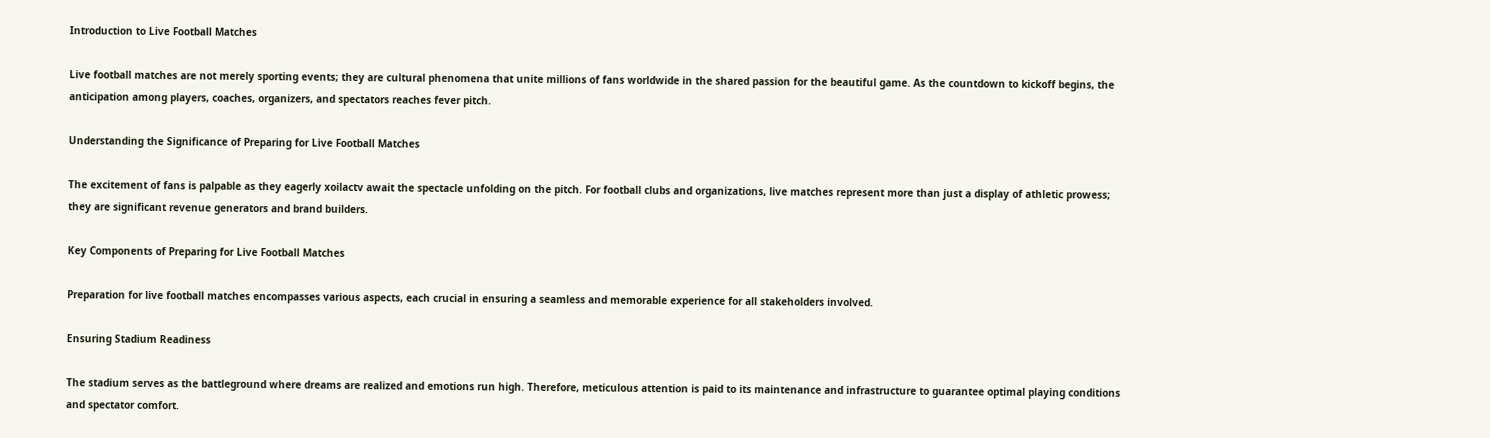Introduction to Live Football Matches

Live football matches are not merely sporting events; they are cultural phenomena that unite millions of fans worldwide in the shared passion for the beautiful game. As the countdown to kickoff begins, the anticipation among players, coaches, organizers, and spectators reaches fever pitch.

Understanding the Significance of Preparing for Live Football Matches

The excitement of fans is palpable as they eagerly xoilactv await the spectacle unfolding on the pitch. For football clubs and organizations, live matches represent more than just a display of athletic prowess; they are significant revenue generators and brand builders.

Key Components of Preparing for Live Football Matches

Preparation for live football matches encompasses various aspects, each crucial in ensuring a seamless and memorable experience for all stakeholders involved.

Ensuring Stadium Readiness

The stadium serves as the battleground where dreams are realized and emotions run high. Therefore, meticulous attention is paid to its maintenance and infrastructure to guarantee optimal playing conditions and spectator comfort.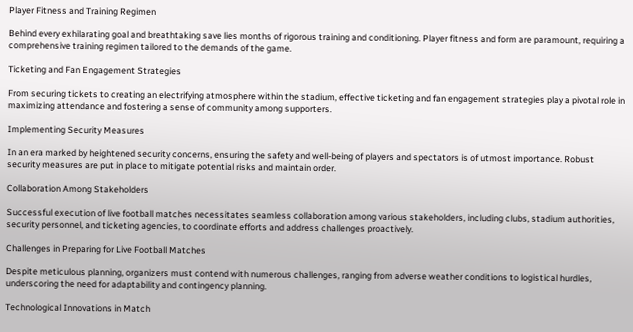Player Fitness and Training Regimen

Behind every exhilarating goal and breathtaking save lies months of rigorous training and conditioning. Player fitness and form are paramount, requiring a comprehensive training regimen tailored to the demands of the game.

Ticketing and Fan Engagement Strategies

From securing tickets to creating an electrifying atmosphere within the stadium, effective ticketing and fan engagement strategies play a pivotal role in maximizing attendance and fostering a sense of community among supporters.

Implementing Security Measures

In an era marked by heightened security concerns, ensuring the safety and well-being of players and spectators is of utmost importance. Robust security measures are put in place to mitigate potential risks and maintain order.

Collaboration Among Stakeholders

Successful execution of live football matches necessitates seamless collaboration among various stakeholders, including clubs, stadium authorities, security personnel, and ticketing agencies, to coordinate efforts and address challenges proactively.

Challenges in Preparing for Live Football Matches

Despite meticulous planning, organizers must contend with numerous challenges, ranging from adverse weather conditions to logistical hurdles, underscoring the need for adaptability and contingency planning.

Technological Innovations in Match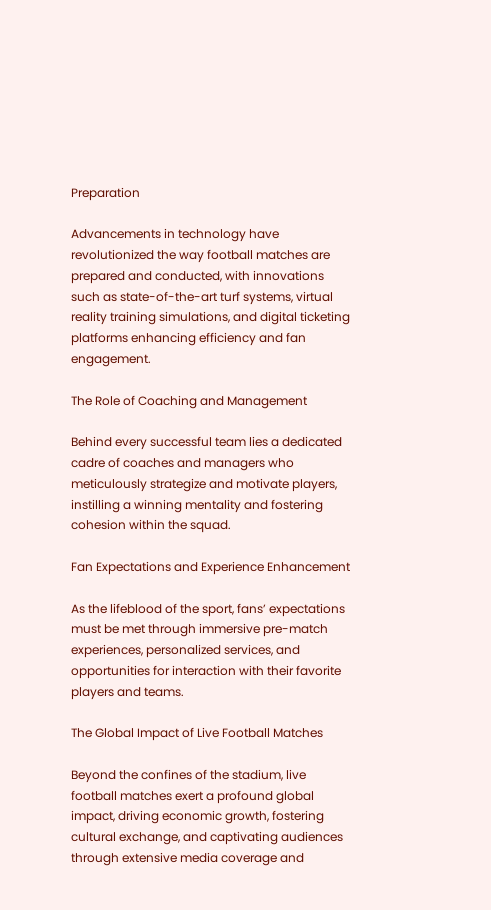Preparation

Advancements in technology have revolutionized the way football matches are prepared and conducted, with innovations such as state-of-the-art turf systems, virtual reality training simulations, and digital ticketing platforms enhancing efficiency and fan engagement.

The Role of Coaching and Management

Behind every successful team lies a dedicated cadre of coaches and managers who meticulously strategize and motivate players, instilling a winning mentality and fostering cohesion within the squad.

Fan Expectations and Experience Enhancement

As the lifeblood of the sport, fans’ expectations must be met through immersive pre-match experiences, personalized services, and opportunities for interaction with their favorite players and teams.

The Global Impact of Live Football Matches

Beyond the confines of the stadium, live football matches exert a profound global impact, driving economic growth, fostering cultural exchange, and captivating audiences through extensive media coverage and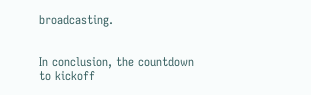broadcasting.


In conclusion, the countdown to kickoff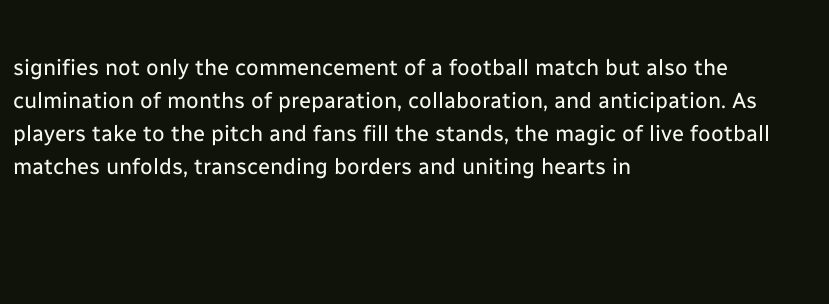signifies not only the commencement of a football match but also the culmination of months of preparation, collaboration, and anticipation. As players take to the pitch and fans fill the stands, the magic of live football matches unfolds, transcending borders and uniting hearts in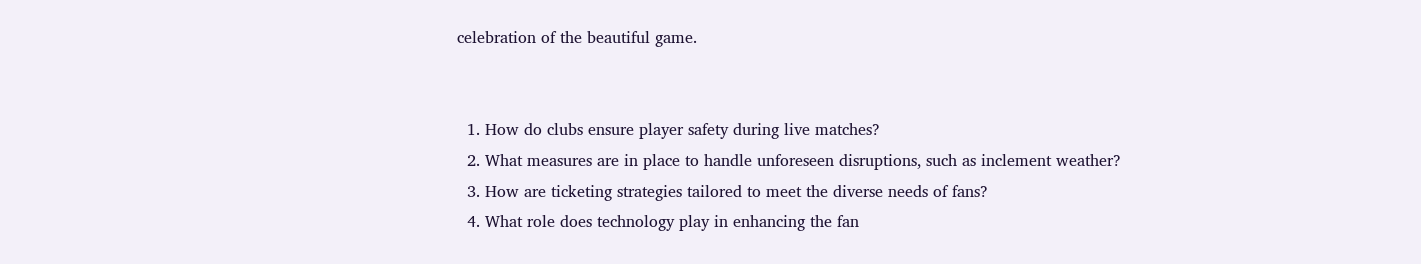celebration of the beautiful game.


  1. How do clubs ensure player safety during live matches?
  2. What measures are in place to handle unforeseen disruptions, such as inclement weather?
  3. How are ticketing strategies tailored to meet the diverse needs of fans?
  4. What role does technology play in enhancing the fan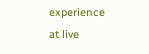experience at live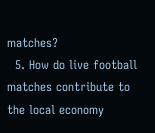matches?
  5. How do live football matches contribute to the local economy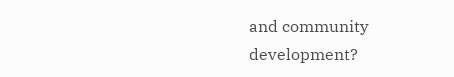and community development?